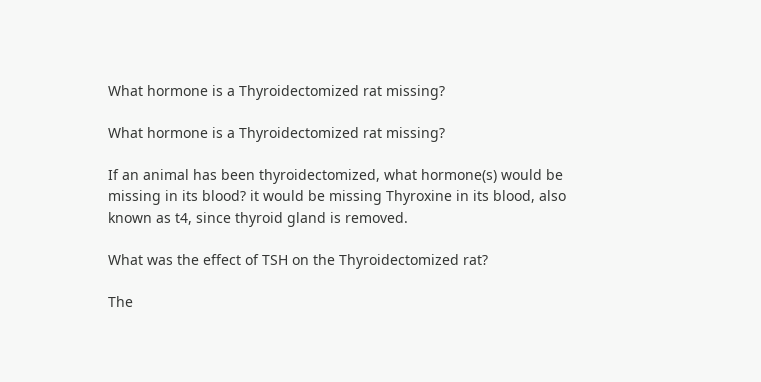What hormone is a Thyroidectomized rat missing?

What hormone is a Thyroidectomized rat missing?

If an animal has been thyroidectomized, what hormone(s) would be missing in its blood? it would be missing Thyroxine in its blood, also known as t4, since thyroid gland is removed.

What was the effect of TSH on the Thyroidectomized rat?

The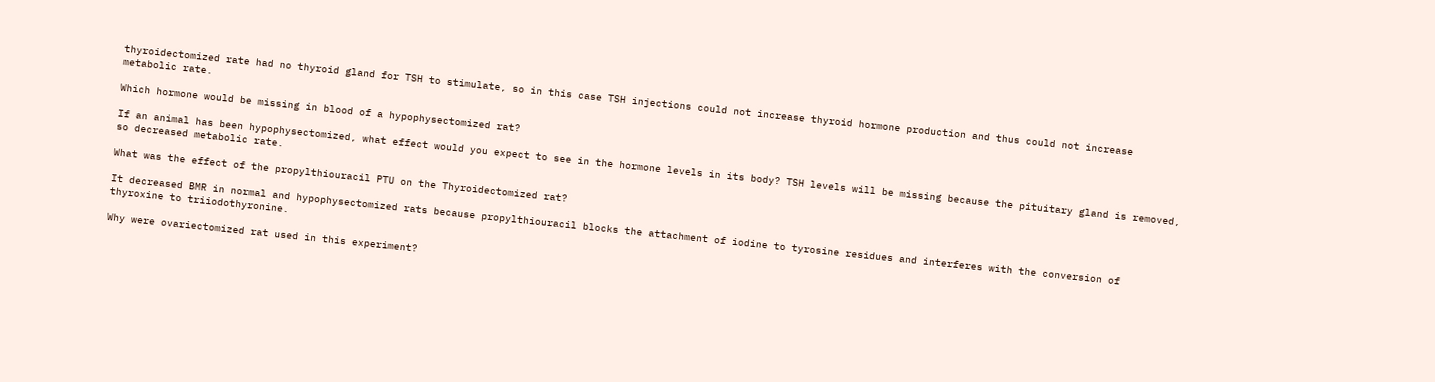thyroidectomized rate had no thyroid gland for TSH to stimulate, so in this case TSH injections could not increase thyroid hormone production and thus could not increase metabolic rate.

Which hormone would be missing in blood of a hypophysectomized rat?

If an animal has been hypophysectomized, what effect would you expect to see in the hormone levels in its body? TSH levels will be missing because the pituitary gland is removed, so decreased metabolic rate.

What was the effect of the propylthiouracil PTU on the Thyroidectomized rat?

It decreased BMR in normal and hypophysectomized rats because propylthiouracil blocks the attachment of iodine to tyrosine residues and interferes with the conversion of thyroxine to triiodothyronine.

Why were ovariectomized rat used in this experiment?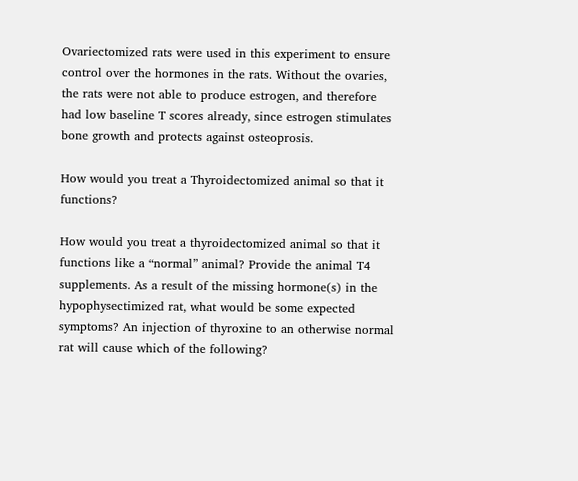Ovariectomized rats were used in this experiment to ensure control over the hormones in the rats. Without the ovaries, the rats were not able to produce estrogen, and therefore had low baseline T scores already, since estrogen stimulates bone growth and protects against osteoprosis.

How would you treat a Thyroidectomized animal so that it functions?

How would you treat a thyroidectomized animal so that it functions like a “normal” animal? Provide the animal T4 supplements. As a result of the missing hormone(s) in the hypophysectimized rat, what would be some expected symptoms? An injection of thyroxine to an otherwise normal rat will cause which of the following?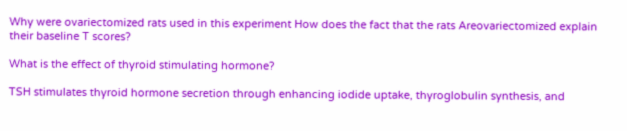Why were ovariectomized rats used in this experiment How does the fact that the rats Areovariectomized explain their baseline T scores?

What is the effect of thyroid stimulating hormone?

TSH stimulates thyroid hormone secretion through enhancing iodide uptake, thyroglobulin synthesis, and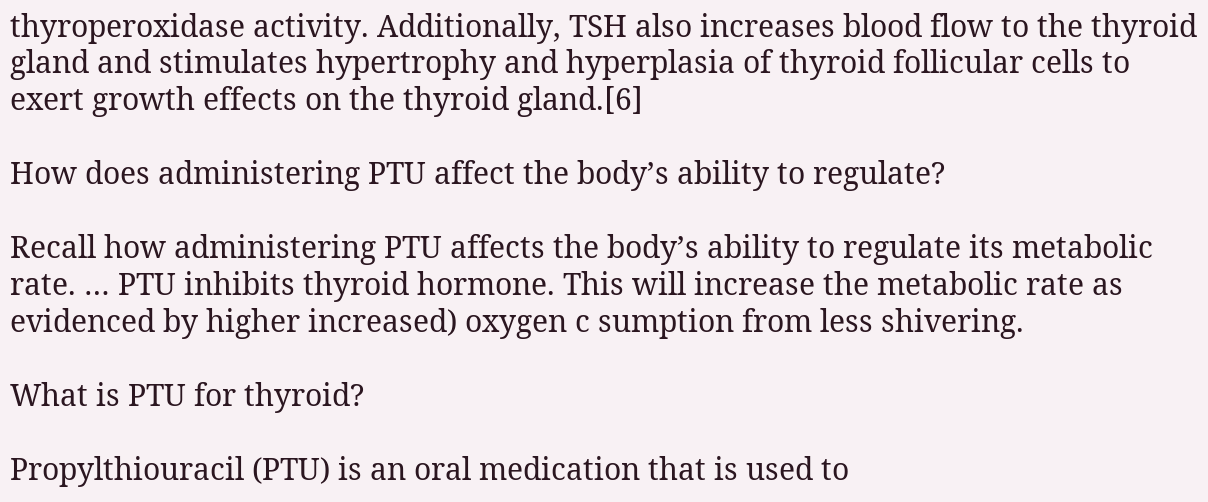thyroperoxidase activity. Additionally, TSH also increases blood flow to the thyroid gland and stimulates hypertrophy and hyperplasia of thyroid follicular cells to exert growth effects on the thyroid gland.[6]

How does administering PTU affect the body’s ability to regulate?

Recall how administering PTU affects the body’s ability to regulate its metabolic rate. … PTU inhibits thyroid hormone. This will increase the metabolic rate as evidenced by higher increased) oxygen c sumption from less shivering.

What is PTU for thyroid?

Propylthiouracil (PTU) is an oral medication that is used to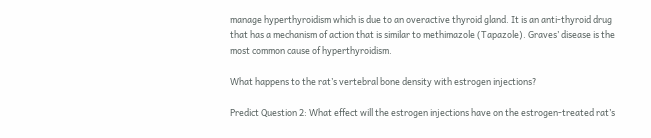manage hyperthyroidism which is due to an overactive thyroid gland. It is an anti-thyroid drug that has a mechanism of action that is similar to methimazole (Tapazole). Graves’ disease is the most common cause of hyperthyroidism.

What happens to the rat’s vertebral bone density with estrogen injections?

Predict Question 2: What effect will the estrogen injections have on the estrogen-treated rat’s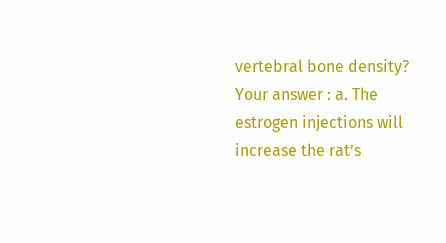vertebral bone density? Your answer : a. The estrogen injections will increase the rat’s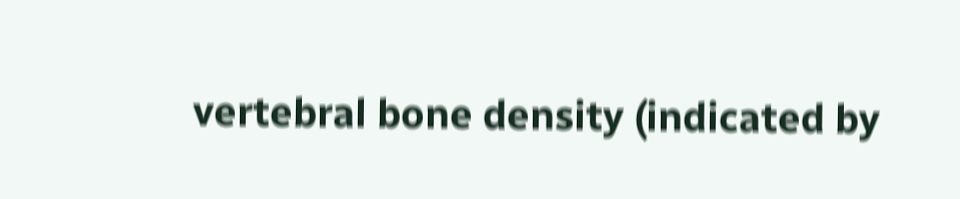vertebral bone density (indicated by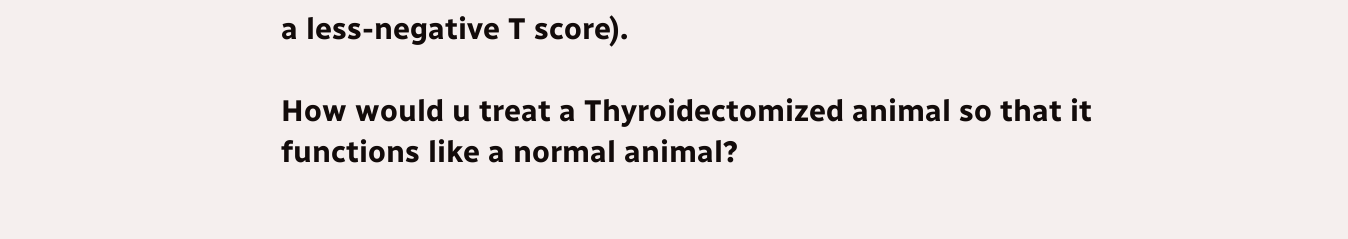a less-negative T score).

How would u treat a Thyroidectomized animal so that it functions like a normal animal?